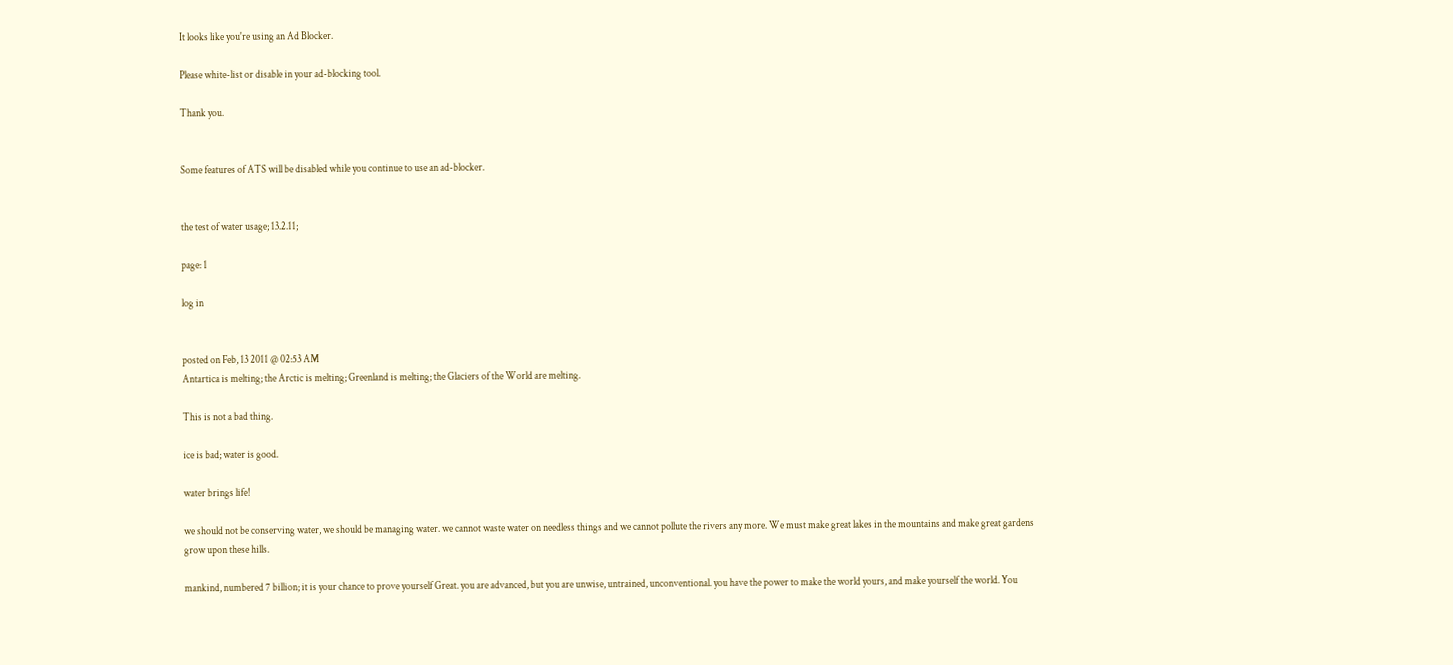It looks like you're using an Ad Blocker.

Please white-list or disable in your ad-blocking tool.

Thank you.


Some features of ATS will be disabled while you continue to use an ad-blocker.


the test of water usage; 13.2.11;

page: 1

log in


posted on Feb, 13 2011 @ 02:53 AM
Antartica is melting; the Arctic is melting; Greenland is melting; the Glaciers of the World are melting.

This is not a bad thing.

ice is bad; water is good.

water brings life!

we should not be conserving water, we should be managing water. we cannot waste water on needless things and we cannot pollute the rivers any more. We must make great lakes in the mountains and make great gardens grow upon these hills.

mankind, numbered 7 billion; it is your chance to prove yourself Great. you are advanced, but you are unwise, untrained, unconventional. you have the power to make the world yours, and make yourself the world. You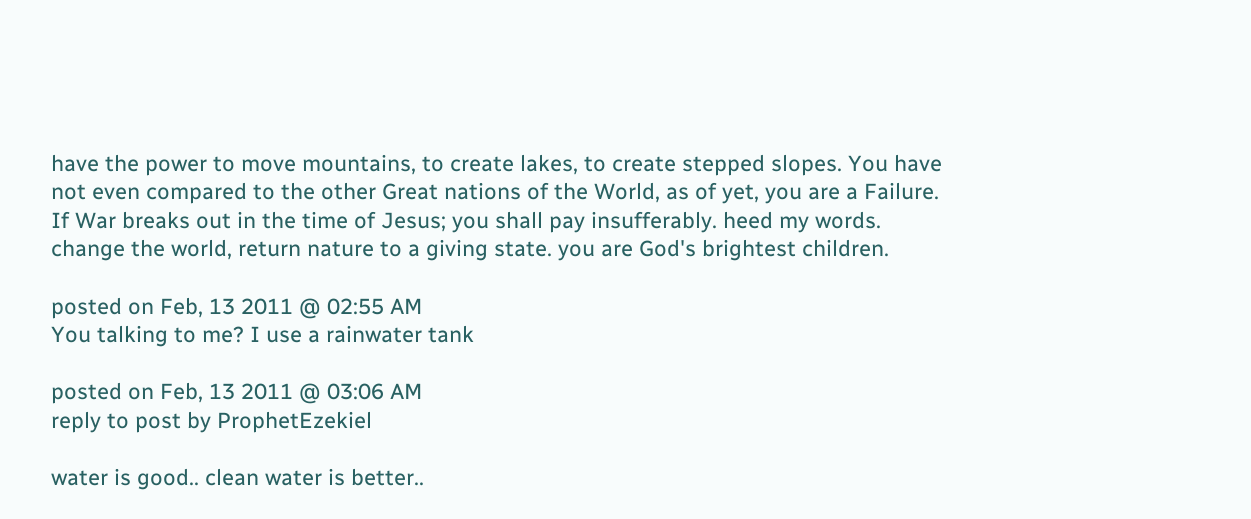have the power to move mountains, to create lakes, to create stepped slopes. You have not even compared to the other Great nations of the World, as of yet, you are a Failure. If War breaks out in the time of Jesus; you shall pay insufferably. heed my words. change the world, return nature to a giving state. you are God's brightest children.

posted on Feb, 13 2011 @ 02:55 AM
You talking to me? I use a rainwater tank

posted on Feb, 13 2011 @ 03:06 AM
reply to post by ProphetEzekiel

water is good.. clean water is better..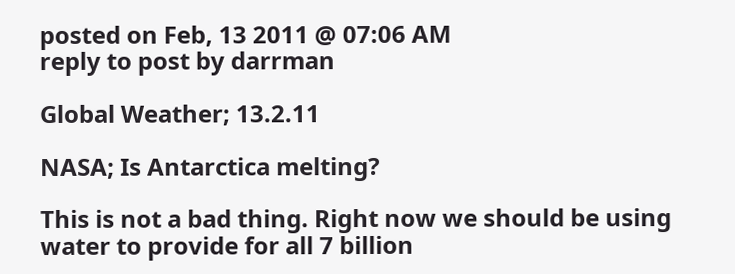posted on Feb, 13 2011 @ 07:06 AM
reply to post by darrman

Global Weather; 13.2.11

NASA; Is Antarctica melting?

This is not a bad thing. Right now we should be using water to provide for all 7 billion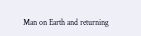Man on Earth and returning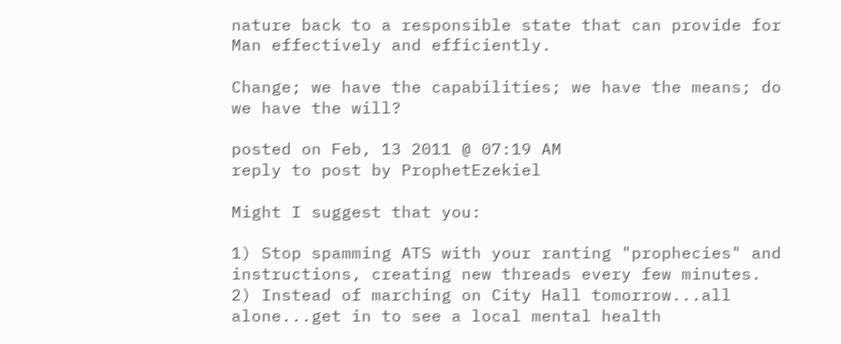nature back to a responsible state that can provide for Man effectively and efficiently.

Change; we have the capabilities; we have the means; do we have the will?

posted on Feb, 13 2011 @ 07:19 AM
reply to post by ProphetEzekiel

Might I suggest that you:

1) Stop spamming ATS with your ranting "prophecies" and instructions, creating new threads every few minutes.
2) Instead of marching on City Hall tomorrow...all alone...get in to see a local mental health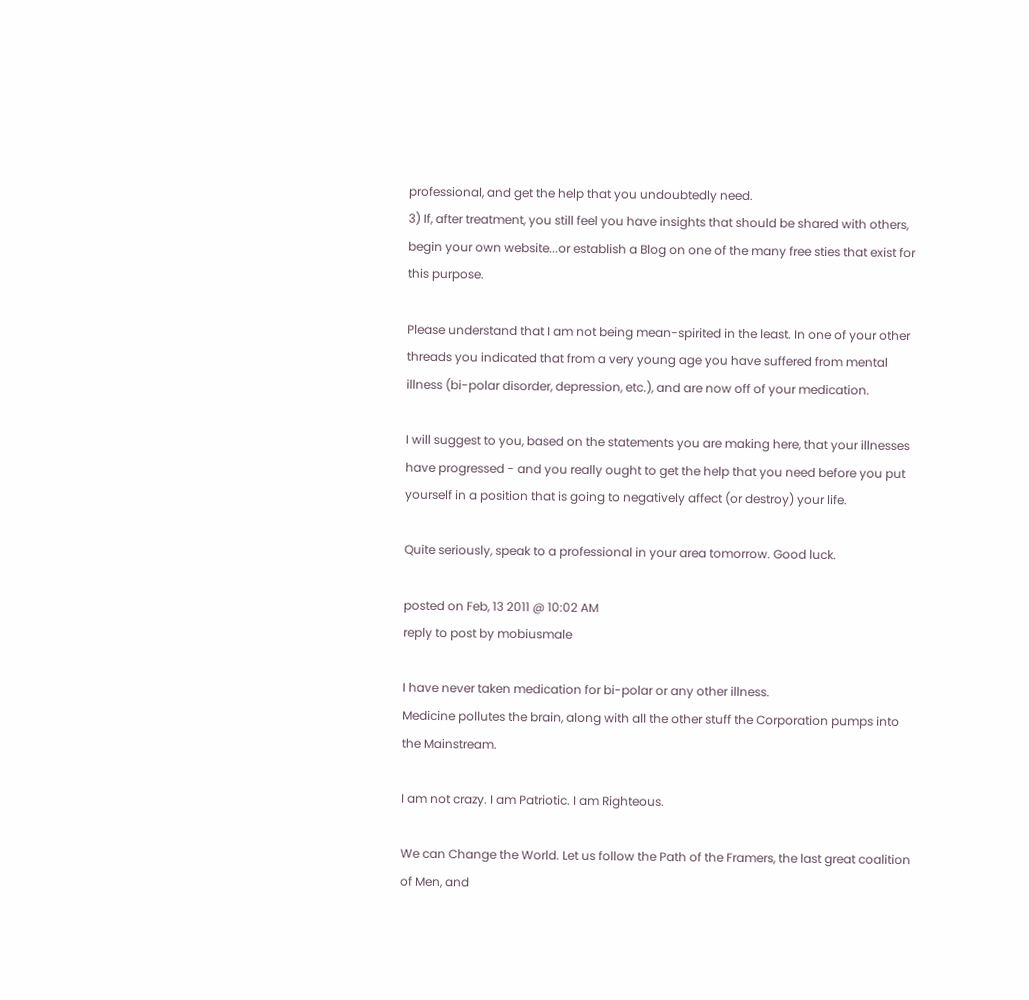professional, and get the help that you undoubtedly need.
3) If, after treatment, you still feel you have insights that should be shared with others, begin your own website...or establish a Blog on one of the many free sties that exist for this purpose.

Please understand that I am not being mean-spirited in the least. In one of your other threads you indicated that from a very young age you have suffered from mental illness (bi-polar disorder, depression, etc.), and are now off of your medication.

I will suggest to you, based on the statements you are making here, that your illnesses have progressed - and you really ought to get the help that you need before you put yourself in a position that is going to negatively affect (or destroy) your life.

Quite seriously, speak to a professional in your area tomorrow. Good luck.

posted on Feb, 13 2011 @ 10:02 AM
reply to post by mobiusmale

I have never taken medication for bi-polar or any other illness.
Medicine pollutes the brain, along with all the other stuff the Corporation pumps into the Mainstream.

I am not crazy. I am Patriotic. I am Righteous.

We can Change the World. Let us follow the Path of the Framers, the last great coalition of Men, and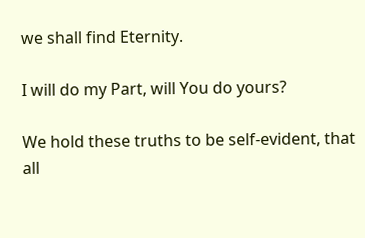we shall find Eternity.

I will do my Part, will You do yours?

We hold these truths to be self-evident, that all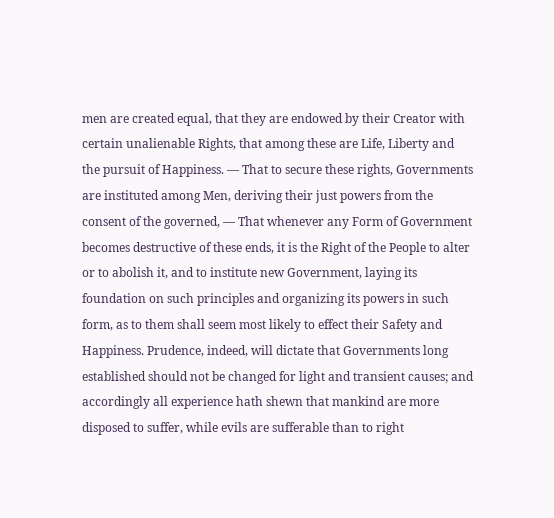men are created equal, that they are endowed by their Creator with certain unalienable Rights, that among these are Life, Liberty and the pursuit of Happiness. — That to secure these rights, Governments are instituted among Men, deriving their just powers from the consent of the governed, — That whenever any Form of Government becomes destructive of these ends, it is the Right of the People to alter or to abolish it, and to institute new Government, laying its foundation on such principles and organizing its powers in such form, as to them shall seem most likely to effect their Safety and Happiness. Prudence, indeed, will dictate that Governments long established should not be changed for light and transient causes; and accordingly all experience hath shewn that mankind are more disposed to suffer, while evils are sufferable than to right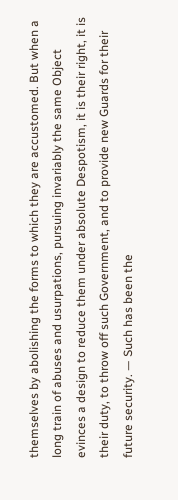themselves by abolishing the forms to which they are accustomed. But when a long train of abuses and usurpations, pursuing invariably the same Object evinces a design to reduce them under absolute Despotism, it is their right, it is their duty, to throw off such Government, and to provide new Guards for their future security. — Such has been the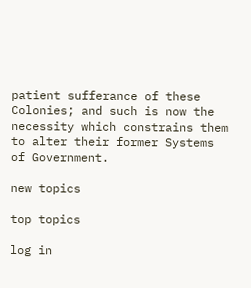patient sufferance of these Colonies; and such is now the necessity which constrains them to alter their former Systems of Government.

new topics

top topics

log in